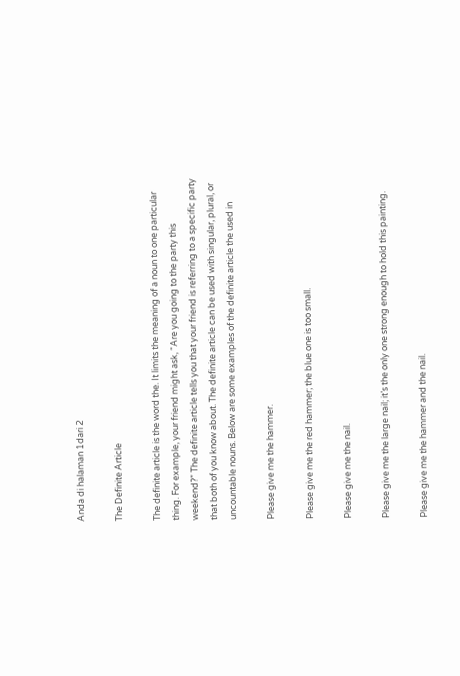Anda di halaman 1dari 2

The Definite Article

The definite article is the word the. It limits the meaning of a noun to one particular
thing. For example, your friend might ask, “Are you going to the party this
weekend?” The definite article tells you that your friend is referring to a specific party
that both of you know about. The definite article can be used with singular, plural, or
uncountable nouns. Below are some examples of the definite article the used in

Please give me the hammer.

Please give me the red hammer; the blue one is too small.

Please give me the nail.

Please give me the large nail; it’s the only one strong enough to hold this painting.

Please give me the hammer and the nail.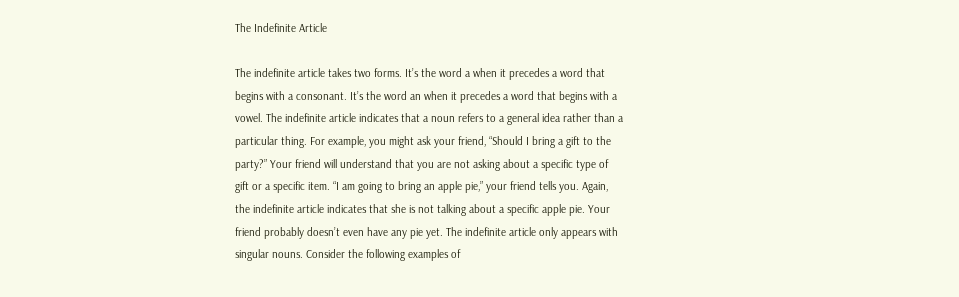The Indefinite Article

The indefinite article takes two forms. It’s the word a when it precedes a word that
begins with a consonant. It’s the word an when it precedes a word that begins with a
vowel. The indefinite article indicates that a noun refers to a general idea rather than a
particular thing. For example, you might ask your friend, “Should I bring a gift to the
party?” Your friend will understand that you are not asking about a specific type of
gift or a specific item. “I am going to bring an apple pie,” your friend tells you. Again,
the indefinite article indicates that she is not talking about a specific apple pie. Your
friend probably doesn’t even have any pie yet. The indefinite article only appears with
singular nouns. Consider the following examples of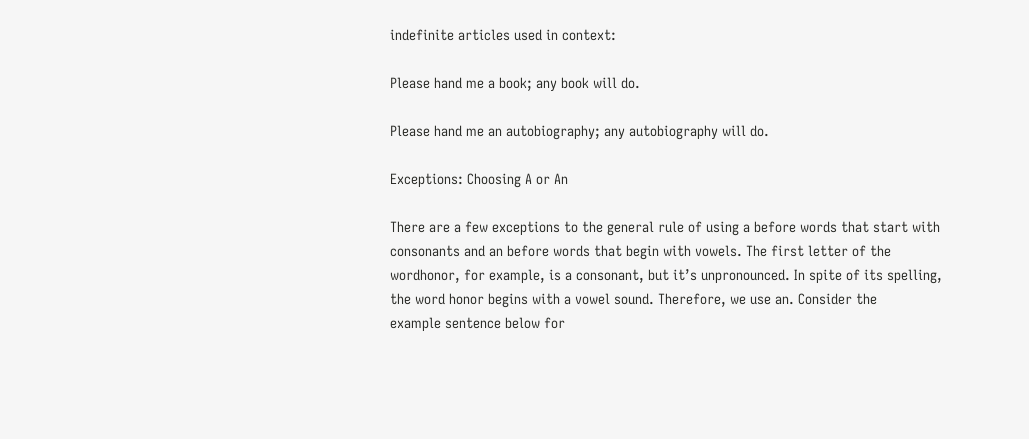indefinite articles used in context:

Please hand me a book; any book will do.

Please hand me an autobiography; any autobiography will do.

Exceptions: Choosing A or An

There are a few exceptions to the general rule of using a before words that start with
consonants and an before words that begin with vowels. The first letter of the
wordhonor, for example, is a consonant, but it’s unpronounced. In spite of its spelling,
the word honor begins with a vowel sound. Therefore, we use an. Consider the
example sentence below for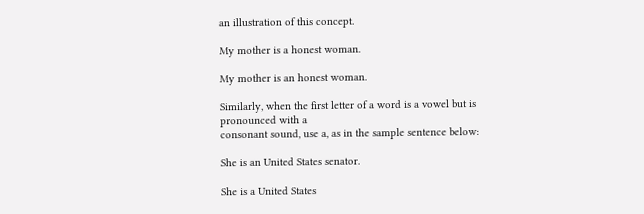an illustration of this concept.

My mother is a honest woman.

My mother is an honest woman.

Similarly, when the first letter of a word is a vowel but is pronounced with a
consonant sound, use a, as in the sample sentence below:

She is an United States senator.

She is a United States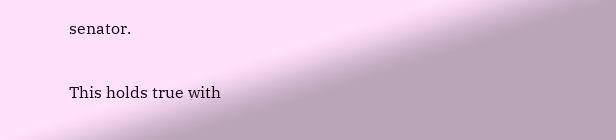senator.

This holds true with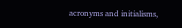acronyms and initialisms,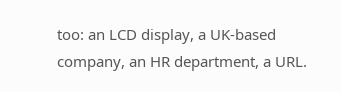too: an LCD display, a UK-based
company, an HR department, a URL.